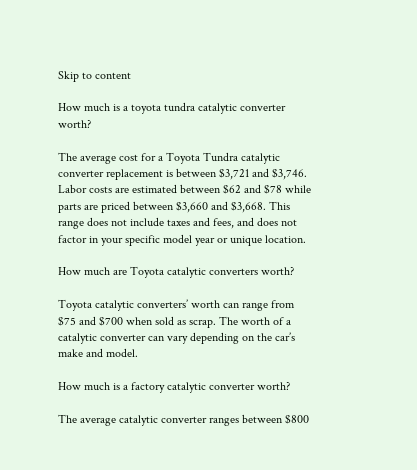Skip to content

How much is a toyota tundra catalytic converter worth?

The average cost for a Toyota Tundra catalytic converter replacement is between $3,721 and $3,746. Labor costs are estimated between $62 and $78 while parts are priced between $3,660 and $3,668. This range does not include taxes and fees, and does not factor in your specific model year or unique location.

How much are Toyota catalytic converters worth?

Toyota catalytic converters’ worth can range from $75 and $700 when sold as scrap. The worth of a catalytic converter can vary depending on the car’s make and model.

How much is a factory catalytic converter worth?

The average catalytic converter ranges between $800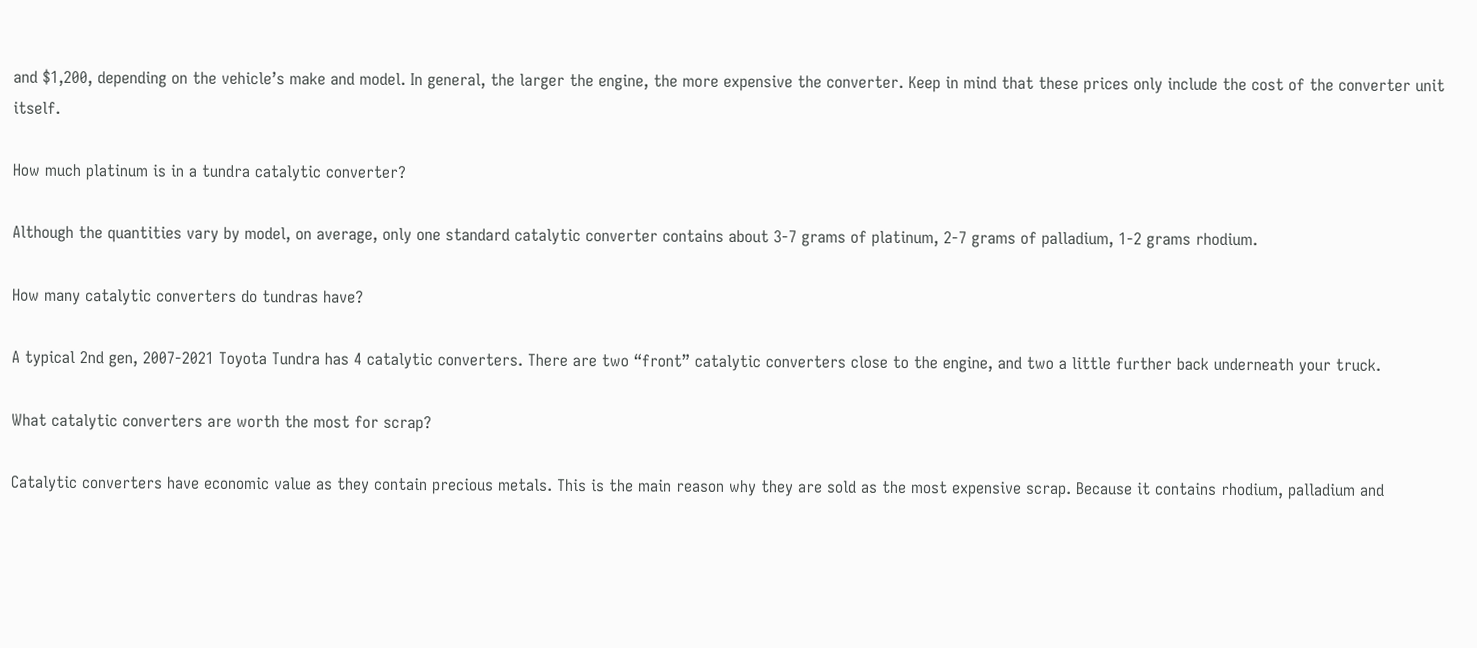and $1,200, depending on the vehicle’s make and model. In general, the larger the engine, the more expensive the converter. Keep in mind that these prices only include the cost of the converter unit itself.

How much platinum is in a tundra catalytic converter?

Although the quantities vary by model, on average, only one standard catalytic converter contains about 3-7 grams of platinum, 2-7 grams of palladium, 1-2 grams rhodium.

How many catalytic converters do tundras have?

A typical 2nd gen, 2007-2021 Toyota Tundra has 4 catalytic converters. There are two “front” catalytic converters close to the engine, and two a little further back underneath your truck.

What catalytic converters are worth the most for scrap?

Catalytic converters have economic value as they contain precious metals. This is the main reason why they are sold as the most expensive scrap. Because it contains rhodium, palladium and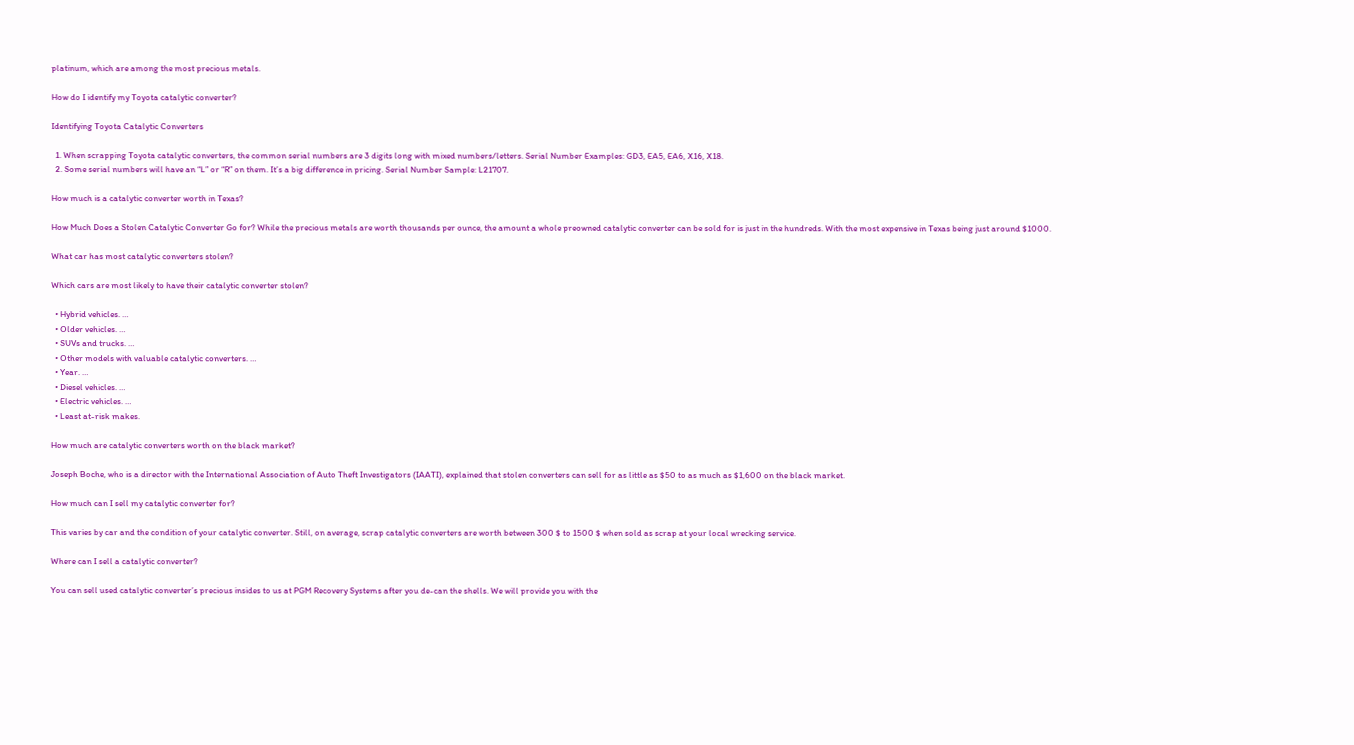platinum, which are among the most precious metals.

How do I identify my Toyota catalytic converter?

Identifying Toyota Catalytic Converters

  1. When scrapping Toyota catalytic converters, the common serial numbers are 3 digits long with mixed numbers/letters. Serial Number Examples: GD3, EA5, EA6, X16, X18.
  2. Some serial numbers will have an “L” or “R” on them. It’s a big difference in pricing. Serial Number Sample: L21707.

How much is a catalytic converter worth in Texas?

How Much Does a Stolen Catalytic Converter Go for? While the precious metals are worth thousands per ounce, the amount a whole preowned catalytic converter can be sold for is just in the hundreds. With the most expensive in Texas being just around $1000.

What car has most catalytic converters stolen?

Which cars are most likely to have their catalytic converter stolen?

  • Hybrid vehicles. …
  • Older vehicles. …
  • SUVs and trucks. …
  • Other models with valuable catalytic converters. …
  • Year. …
  • Diesel vehicles. …
  • Electric vehicles. …
  • Least at-risk makes.

How much are catalytic converters worth on the black market?

Joseph Boche, who is a director with the International Association of Auto Theft Investigators (IAATI), explained that stolen converters can sell for as little as $50 to as much as $1,600 on the black market.

How much can I sell my catalytic converter for?

This varies by car and the condition of your catalytic converter. Still, on average, scrap catalytic converters are worth between 300 $ to 1500 $ when sold as scrap at your local wrecking service.

Where can I sell a catalytic converter?

You can sell used catalytic converter’s precious insides to us at PGM Recovery Systems after you de-can the shells. We will provide you with the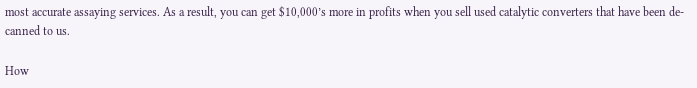most accurate assaying services. As a result, you can get $10,000’s more in profits when you sell used catalytic converters that have been de-canned to us.

How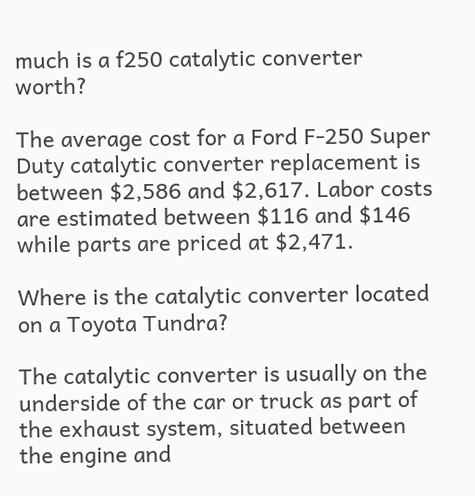much is a f250 catalytic converter worth?

The average cost for a Ford F-250 Super Duty catalytic converter replacement is between $2,586 and $2,617. Labor costs are estimated between $116 and $146 while parts are priced at $2,471.

Where is the catalytic converter located on a Toyota Tundra?

The catalytic converter is usually on the underside of the car or truck as part of the exhaust system, situated between the engine and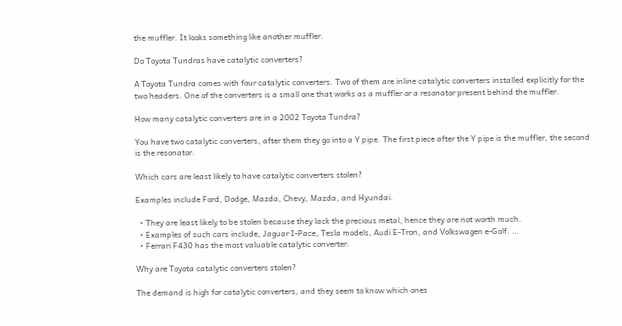the muffler. It looks something like another muffler.

Do Toyota Tundras have catalytic converters?

A Toyota Tundra comes with four catalytic converters. Two of them are inline catalytic converters installed explicitly for the two headers. One of the converters is a small one that works as a muffler or a resonator present behind the muffler.

How many catalytic converters are in a 2002 Toyota Tundra?

You have two catalytic converters, after them they go into a Y pipe. The first piece after the Y pipe is the muffler, the second is the resonator.

Which cars are least likely to have catalytic converters stolen?

Examples include Ford, Dodge, Mazda, Chevy, Mazda, and Hyundai.

  • They are least likely to be stolen because they lack the precious metal, hence they are not worth much.
  • Examples of such cars include, Jaguar I-Pace, Tesla models, Audi E-Tron, and Volkswagen e-Golf. …
  • Ferrari F430 has the most valuable catalytic converter.

Why are Toyota catalytic converters stolen?

The demand is high for catalytic converters, and they seem to know which ones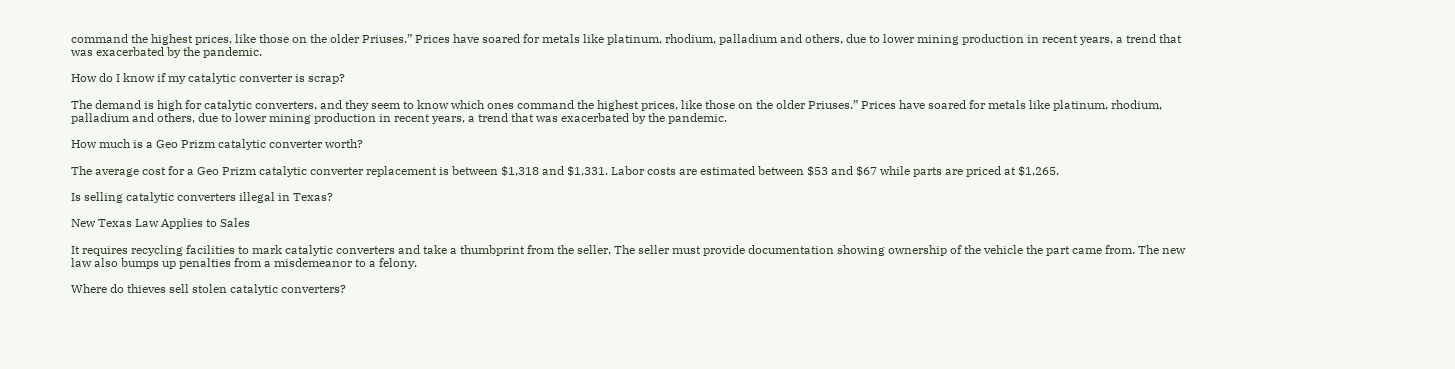command the highest prices, like those on the older Priuses.” Prices have soared for metals like platinum, rhodium, palladium and others, due to lower mining production in recent years, a trend that was exacerbated by the pandemic.

How do I know if my catalytic converter is scrap?

The demand is high for catalytic converters, and they seem to know which ones command the highest prices, like those on the older Priuses.” Prices have soared for metals like platinum, rhodium, palladium and others, due to lower mining production in recent years, a trend that was exacerbated by the pandemic.

How much is a Geo Prizm catalytic converter worth?

The average cost for a Geo Prizm catalytic converter replacement is between $1,318 and $1,331. Labor costs are estimated between $53 and $67 while parts are priced at $1,265.

Is selling catalytic converters illegal in Texas?

New Texas Law Applies to Sales

It requires recycling facilities to mark catalytic converters and take a thumbprint from the seller. The seller must provide documentation showing ownership of the vehicle the part came from. The new law also bumps up penalties from a misdemeanor to a felony.

Where do thieves sell stolen catalytic converters?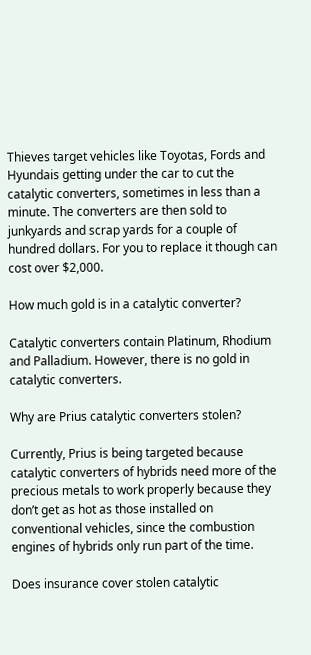Thieves target vehicles like Toyotas, Fords and Hyundais getting under the car to cut the catalytic converters, sometimes in less than a minute. The converters are then sold to junkyards and scrap yards for a couple of hundred dollars. For you to replace it though can cost over $2,000.

How much gold is in a catalytic converter?

Catalytic converters contain Platinum, Rhodium and Palladium. However, there is no gold in catalytic converters.

Why are Prius catalytic converters stolen?

Currently, Prius is being targeted because catalytic converters of hybrids need more of the precious metals to work properly because they don’t get as hot as those installed on conventional vehicles, since the combustion engines of hybrids only run part of the time.

Does insurance cover stolen catalytic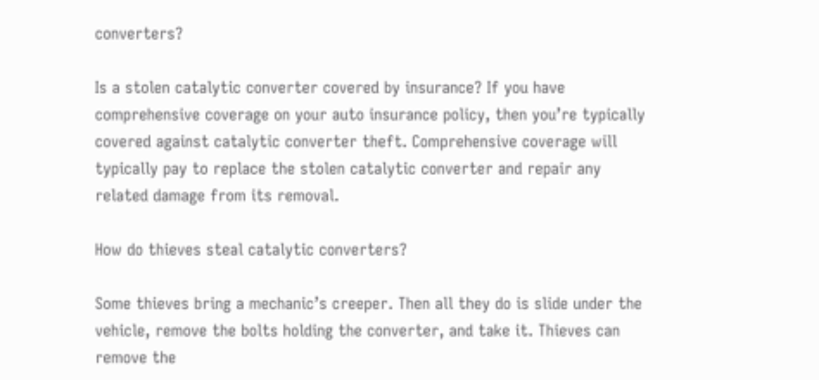converters?

Is a stolen catalytic converter covered by insurance? If you have comprehensive coverage on your auto insurance policy, then you’re typically covered against catalytic converter theft. Comprehensive coverage will typically pay to replace the stolen catalytic converter and repair any related damage from its removal.

How do thieves steal catalytic converters?

Some thieves bring a mechanic’s creeper. Then all they do is slide under the vehicle, remove the bolts holding the converter, and take it. Thieves can remove the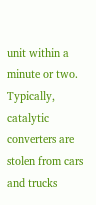unit within a minute or two. Typically, catalytic converters are stolen from cars and trucks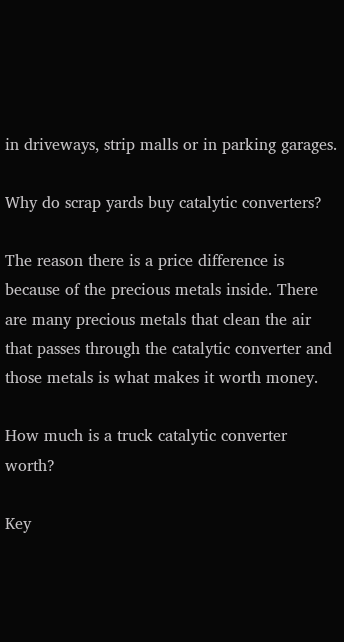in driveways, strip malls or in parking garages.

Why do scrap yards buy catalytic converters?

The reason there is a price difference is because of the precious metals inside. There are many precious metals that clean the air that passes through the catalytic converter and those metals is what makes it worth money.

How much is a truck catalytic converter worth?

Key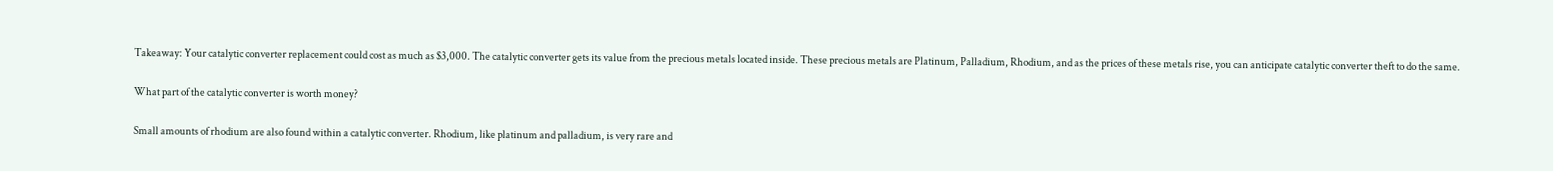Takeaway: Your catalytic converter replacement could cost as much as $3,000. The catalytic converter gets its value from the precious metals located inside. These precious metals are Platinum, Palladium, Rhodium, and as the prices of these metals rise, you can anticipate catalytic converter theft to do the same.

What part of the catalytic converter is worth money?

Small amounts of rhodium are also found within a catalytic converter. Rhodium, like platinum and palladium, is very rare and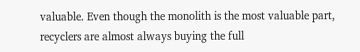valuable. Even though the monolith is the most valuable part, recyclers are almost always buying the full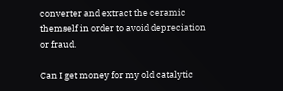converter and extract the ceramic themself in order to avoid depreciation or fraud.

Can I get money for my old catalytic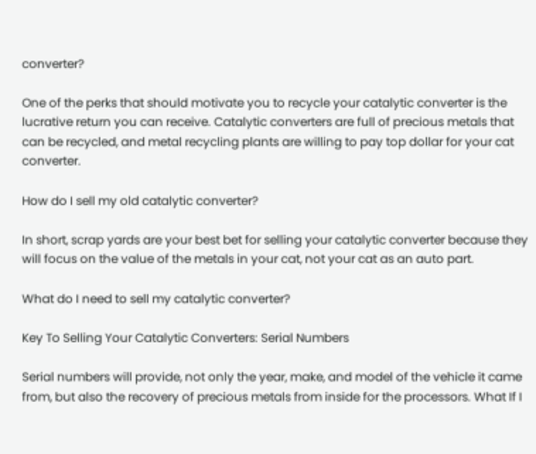converter?

One of the perks that should motivate you to recycle your catalytic converter is the lucrative return you can receive. Catalytic converters are full of precious metals that can be recycled, and metal recycling plants are willing to pay top dollar for your cat converter.

How do I sell my old catalytic converter?

In short, scrap yards are your best bet for selling your catalytic converter because they will focus on the value of the metals in your cat, not your cat as an auto part.

What do I need to sell my catalytic converter?

Key To Selling Your Catalytic Converters: Serial Numbers

Serial numbers will provide, not only the year, make, and model of the vehicle it came from, but also the recovery of precious metals from inside for the processors. What If I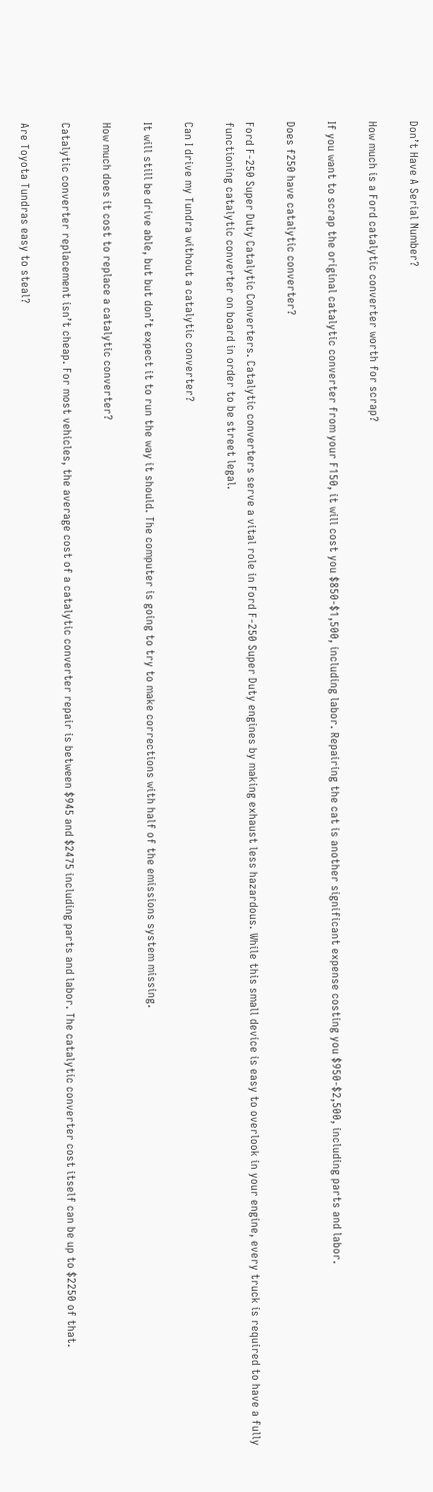Don’t Have A Serial Number?

How much is a Ford catalytic converter worth for scrap?

If you want to scrap the original catalytic converter from your F150, it will cost you $850-$1,500, including labor. Repairing the cat is another significant expense costing you $950-$2,500, including parts and labor.

Does f250 have catalytic converter?

Ford F-250 Super Duty Catalytic Converters. Catalytic converters serve a vital role in Ford F-250 Super Duty engines by making exhaust less hazardous. While this small device is easy to overlook in your engine, every truck is required to have a fully functioning catalytic converter on board in order to be street legal.

Can I drive my Tundra without a catalytic converter?

It will still be drive able, but but don’t expect it to run the way it should. The computer is going to try to make corrections with half of the emissions system missing.

How much does it cost to replace a catalytic converter?

Catalytic converter replacement isn’t cheap. For most vehicles, the average cost of a catalytic converter repair is between $945 and $2475 including parts and labor. The catalytic converter cost itself can be up to $2250 of that.

Are Toyota Tundras easy to steal?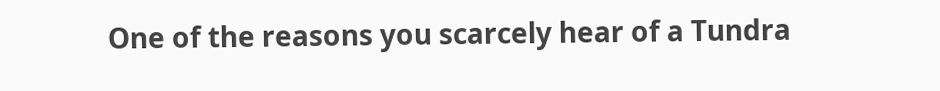One of the reasons you scarcely hear of a Tundra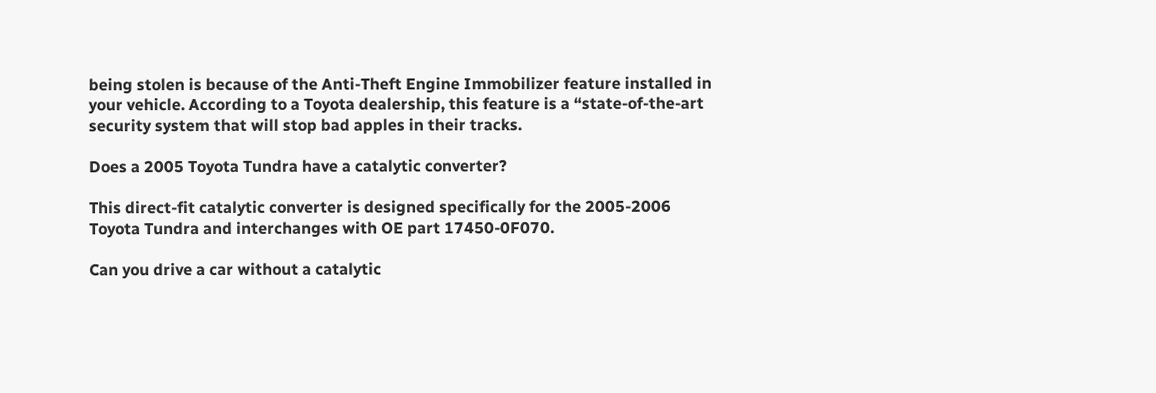being stolen is because of the Anti-Theft Engine Immobilizer feature installed in your vehicle. According to a Toyota dealership, this feature is a “state-of-the-art security system that will stop bad apples in their tracks.

Does a 2005 Toyota Tundra have a catalytic converter?

This direct-fit catalytic converter is designed specifically for the 2005-2006 Toyota Tundra and interchanges with OE part 17450-0F070.

Can you drive a car without a catalytic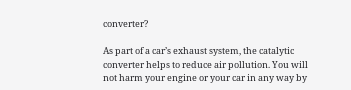converter?

As part of a car’s exhaust system, the catalytic converter helps to reduce air pollution. You will not harm your engine or your car in any way by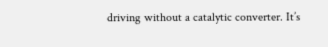driving without a catalytic converter. It’s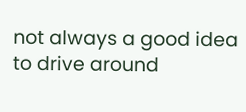not always a good idea to drive around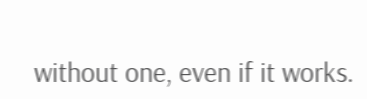without one, even if it works.